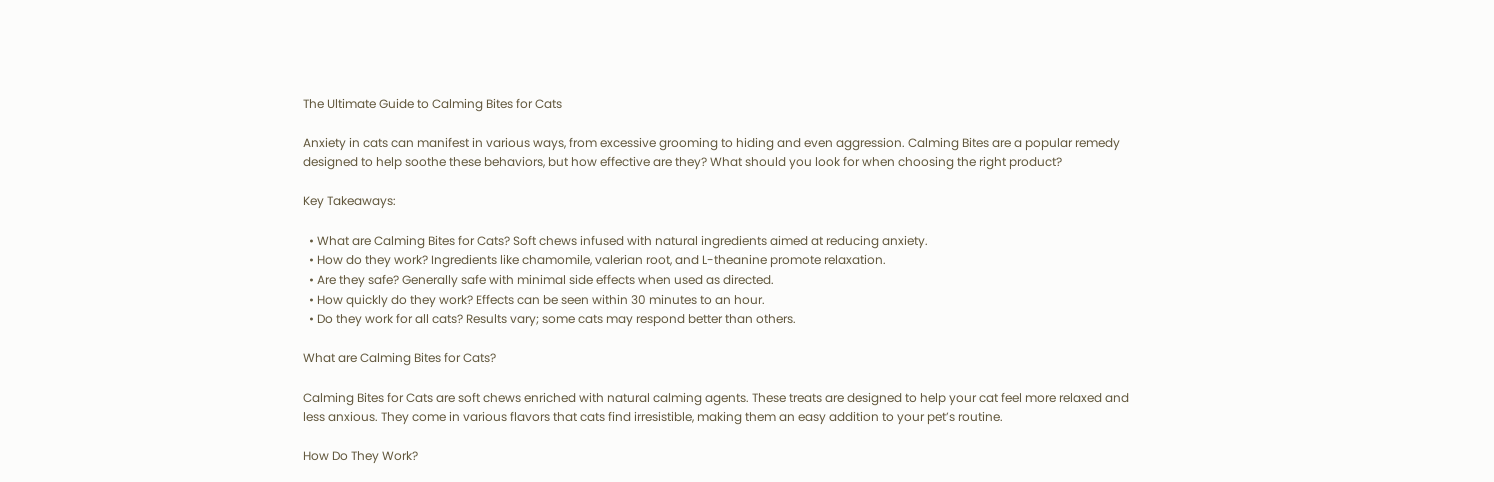The Ultimate Guide to Calming Bites for Cats

Anxiety in cats can manifest in various ways, from excessive grooming to hiding and even aggression. Calming Bites are a popular remedy designed to help soothe these behaviors, but how effective are they? What should you look for when choosing the right product?

Key Takeaways:

  • What are Calming Bites for Cats? Soft chews infused with natural ingredients aimed at reducing anxiety.
  • How do they work? Ingredients like chamomile, valerian root, and L-theanine promote relaxation.
  • Are they safe? Generally safe with minimal side effects when used as directed.
  • How quickly do they work? Effects can be seen within 30 minutes to an hour.
  • Do they work for all cats? Results vary; some cats may respond better than others.

What are Calming Bites for Cats?

Calming Bites for Cats are soft chews enriched with natural calming agents. These treats are designed to help your cat feel more relaxed and less anxious. They come in various flavors that cats find irresistible, making them an easy addition to your pet’s routine.

How Do They Work?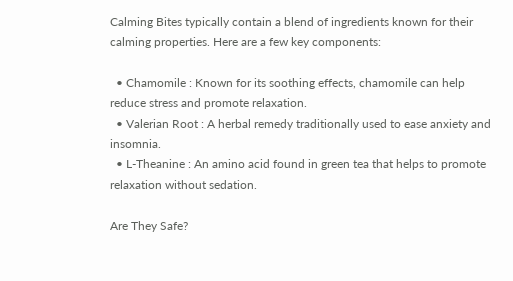Calming Bites typically contain a blend of ingredients known for their calming properties. Here are a few key components:

  • Chamomile : Known for its soothing effects, chamomile can help reduce stress and promote relaxation.
  • Valerian Root : A herbal remedy traditionally used to ease anxiety and insomnia.
  • L-Theanine : An amino acid found in green tea that helps to promote relaxation without sedation.

Are They Safe?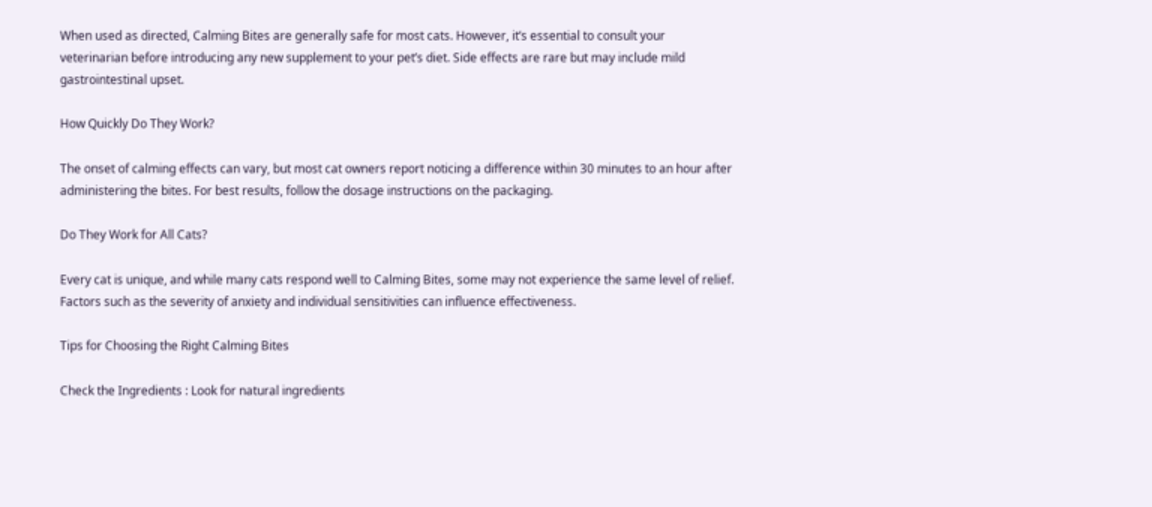When used as directed, Calming Bites are generally safe for most cats. However, it’s essential to consult your veterinarian before introducing any new supplement to your pet’s diet. Side effects are rare but may include mild gastrointestinal upset.

How Quickly Do They Work?

The onset of calming effects can vary, but most cat owners report noticing a difference within 30 minutes to an hour after administering the bites. For best results, follow the dosage instructions on the packaging.

Do They Work for All Cats?

Every cat is unique, and while many cats respond well to Calming Bites, some may not experience the same level of relief. Factors such as the severity of anxiety and individual sensitivities can influence effectiveness.

Tips for Choosing the Right Calming Bites

Check the Ingredients : Look for natural ingredients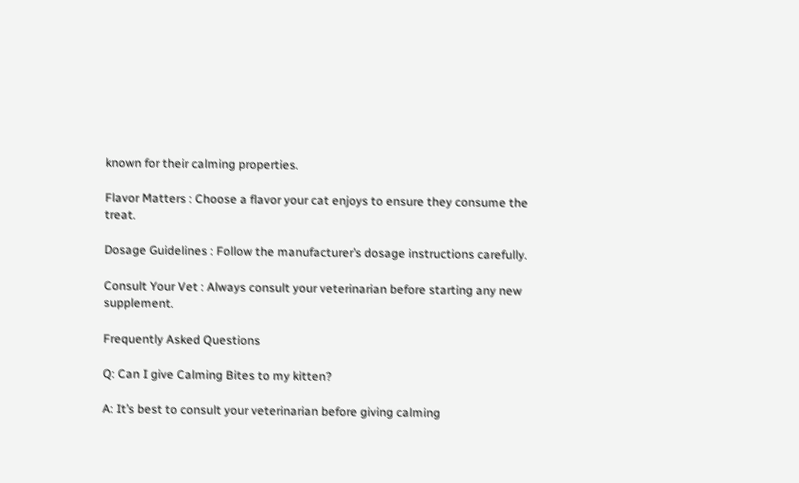known for their calming properties.

Flavor Matters : Choose a flavor your cat enjoys to ensure they consume the treat.

Dosage Guidelines : Follow the manufacturer’s dosage instructions carefully.

Consult Your Vet : Always consult your veterinarian before starting any new supplement.

Frequently Asked Questions

Q: Can I give Calming Bites to my kitten?

A: It’s best to consult your veterinarian before giving calming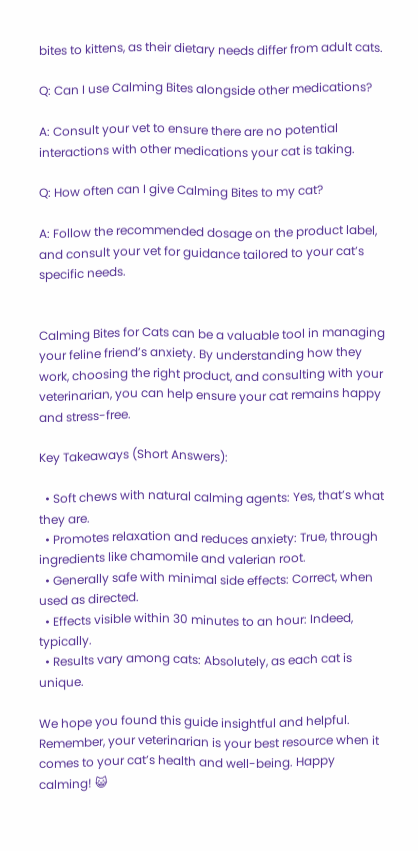bites to kittens, as their dietary needs differ from adult cats.

Q: Can I use Calming Bites alongside other medications?

A: Consult your vet to ensure there are no potential interactions with other medications your cat is taking.

Q: How often can I give Calming Bites to my cat?

A: Follow the recommended dosage on the product label, and consult your vet for guidance tailored to your cat’s specific needs.


Calming Bites for Cats can be a valuable tool in managing your feline friend’s anxiety. By understanding how they work, choosing the right product, and consulting with your veterinarian, you can help ensure your cat remains happy and stress-free.

Key Takeaways (Short Answers):

  • Soft chews with natural calming agents: Yes, that’s what they are.
  • Promotes relaxation and reduces anxiety: True, through ingredients like chamomile and valerian root.
  • Generally safe with minimal side effects: Correct, when used as directed.
  • Effects visible within 30 minutes to an hour: Indeed, typically.
  • Results vary among cats: Absolutely, as each cat is unique.

We hope you found this guide insightful and helpful. Remember, your veterinarian is your best resource when it comes to your cat’s health and well-being. Happy calming! 😺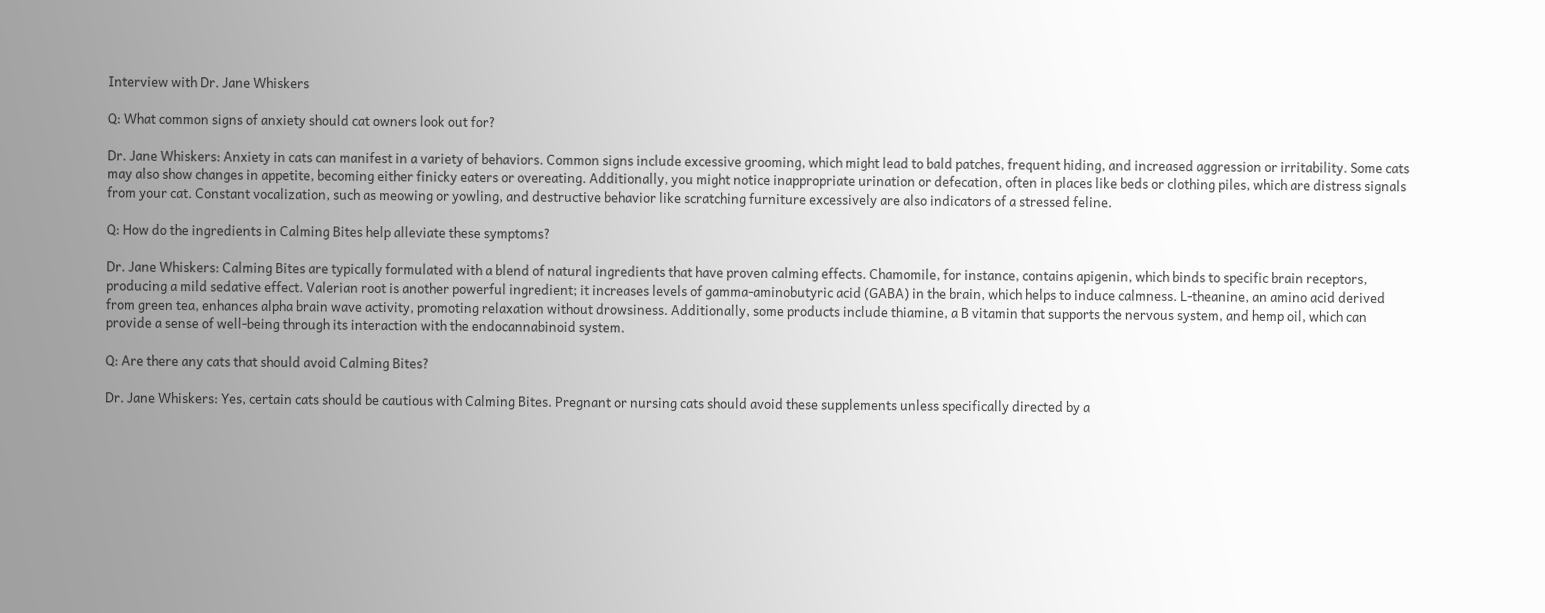Interview with Dr. Jane Whiskers

Q: What common signs of anxiety should cat owners look out for?

Dr. Jane Whiskers: Anxiety in cats can manifest in a variety of behaviors. Common signs include excessive grooming, which might lead to bald patches, frequent hiding, and increased aggression or irritability. Some cats may also show changes in appetite, becoming either finicky eaters or overeating. Additionally, you might notice inappropriate urination or defecation, often in places like beds or clothing piles, which are distress signals from your cat. Constant vocalization, such as meowing or yowling, and destructive behavior like scratching furniture excessively are also indicators of a stressed feline.

Q: How do the ingredients in Calming Bites help alleviate these symptoms?

Dr. Jane Whiskers: Calming Bites are typically formulated with a blend of natural ingredients that have proven calming effects. Chamomile, for instance, contains apigenin, which binds to specific brain receptors, producing a mild sedative effect. Valerian root is another powerful ingredient; it increases levels of gamma-aminobutyric acid (GABA) in the brain, which helps to induce calmness. L-theanine, an amino acid derived from green tea, enhances alpha brain wave activity, promoting relaxation without drowsiness. Additionally, some products include thiamine, a B vitamin that supports the nervous system, and hemp oil, which can provide a sense of well-being through its interaction with the endocannabinoid system.

Q: Are there any cats that should avoid Calming Bites?

Dr. Jane Whiskers: Yes, certain cats should be cautious with Calming Bites. Pregnant or nursing cats should avoid these supplements unless specifically directed by a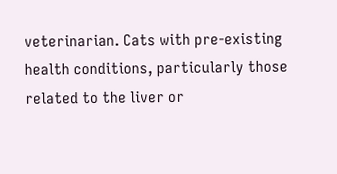veterinarian. Cats with pre-existing health conditions, particularly those related to the liver or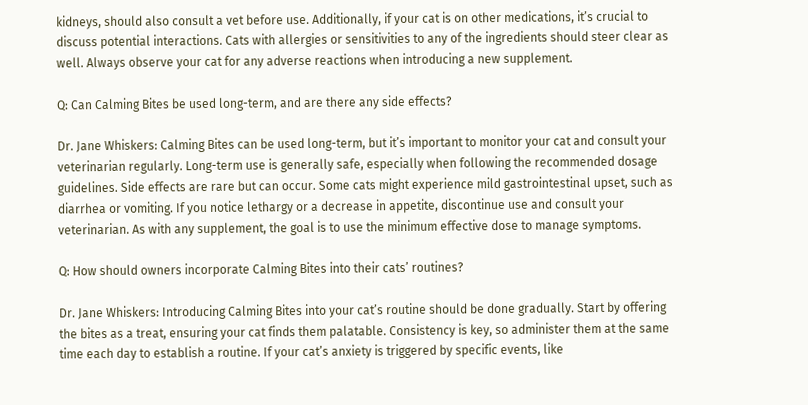kidneys, should also consult a vet before use. Additionally, if your cat is on other medications, it’s crucial to discuss potential interactions. Cats with allergies or sensitivities to any of the ingredients should steer clear as well. Always observe your cat for any adverse reactions when introducing a new supplement.

Q: Can Calming Bites be used long-term, and are there any side effects?

Dr. Jane Whiskers: Calming Bites can be used long-term, but it’s important to monitor your cat and consult your veterinarian regularly. Long-term use is generally safe, especially when following the recommended dosage guidelines. Side effects are rare but can occur. Some cats might experience mild gastrointestinal upset, such as diarrhea or vomiting. If you notice lethargy or a decrease in appetite, discontinue use and consult your veterinarian. As with any supplement, the goal is to use the minimum effective dose to manage symptoms.

Q: How should owners incorporate Calming Bites into their cats’ routines?

Dr. Jane Whiskers: Introducing Calming Bites into your cat’s routine should be done gradually. Start by offering the bites as a treat, ensuring your cat finds them palatable. Consistency is key, so administer them at the same time each day to establish a routine. If your cat’s anxiety is triggered by specific events, like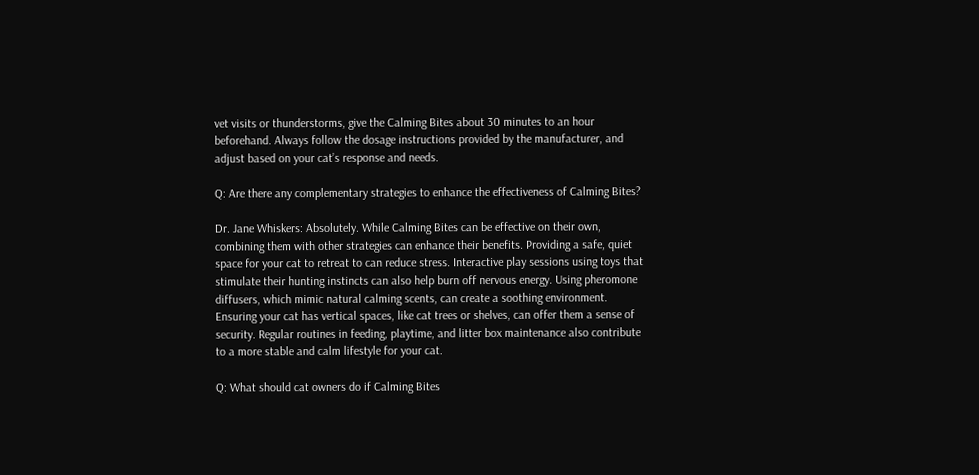vet visits or thunderstorms, give the Calming Bites about 30 minutes to an hour beforehand. Always follow the dosage instructions provided by the manufacturer, and adjust based on your cat’s response and needs.

Q: Are there any complementary strategies to enhance the effectiveness of Calming Bites?

Dr. Jane Whiskers: Absolutely. While Calming Bites can be effective on their own, combining them with other strategies can enhance their benefits. Providing a safe, quiet space for your cat to retreat to can reduce stress. Interactive play sessions using toys that stimulate their hunting instincts can also help burn off nervous energy. Using pheromone diffusers, which mimic natural calming scents, can create a soothing environment. Ensuring your cat has vertical spaces, like cat trees or shelves, can offer them a sense of security. Regular routines in feeding, playtime, and litter box maintenance also contribute to a more stable and calm lifestyle for your cat.

Q: What should cat owners do if Calming Bites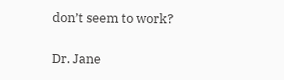don’t seem to work?

Dr. Jane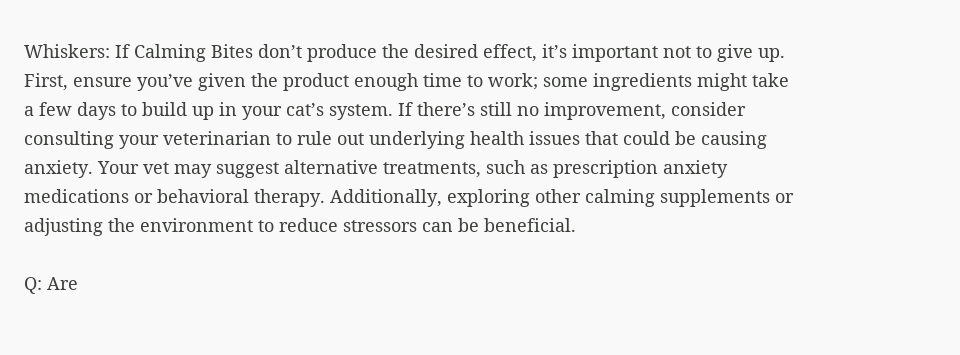Whiskers: If Calming Bites don’t produce the desired effect, it’s important not to give up. First, ensure you’ve given the product enough time to work; some ingredients might take a few days to build up in your cat’s system. If there’s still no improvement, consider consulting your veterinarian to rule out underlying health issues that could be causing anxiety. Your vet may suggest alternative treatments, such as prescription anxiety medications or behavioral therapy. Additionally, exploring other calming supplements or adjusting the environment to reduce stressors can be beneficial.

Q: Are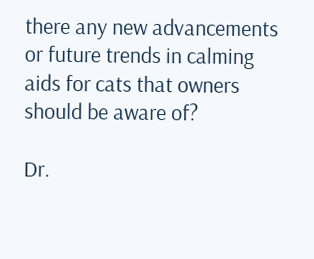there any new advancements or future trends in calming aids for cats that owners should be aware of?

Dr.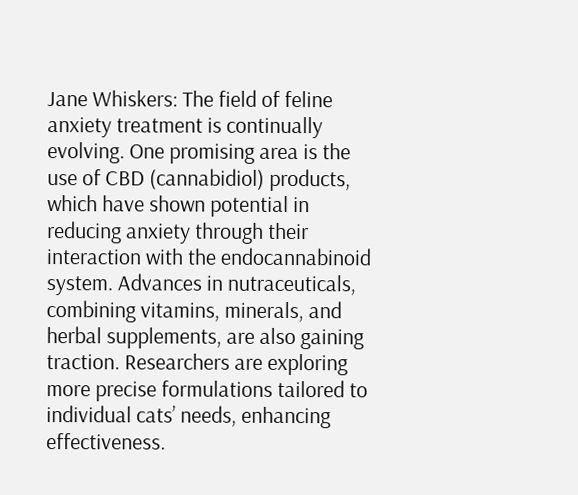Jane Whiskers: The field of feline anxiety treatment is continually evolving. One promising area is the use of CBD (cannabidiol) products, which have shown potential in reducing anxiety through their interaction with the endocannabinoid system. Advances in nutraceuticals, combining vitamins, minerals, and herbal supplements, are also gaining traction. Researchers are exploring more precise formulations tailored to individual cats’ needs, enhancing effectiveness.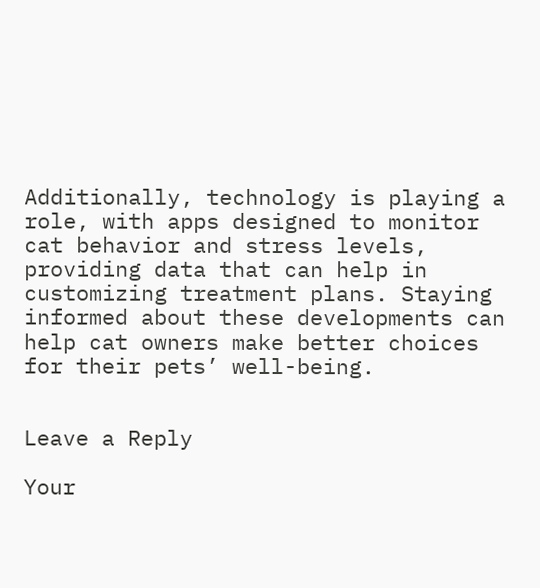Additionally, technology is playing a role, with apps designed to monitor cat behavior and stress levels, providing data that can help in customizing treatment plans. Staying informed about these developments can help cat owners make better choices for their pets’ well-being.


Leave a Reply

Your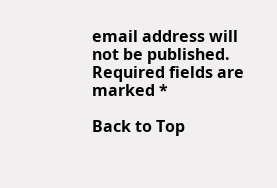email address will not be published. Required fields are marked *

Back to Top